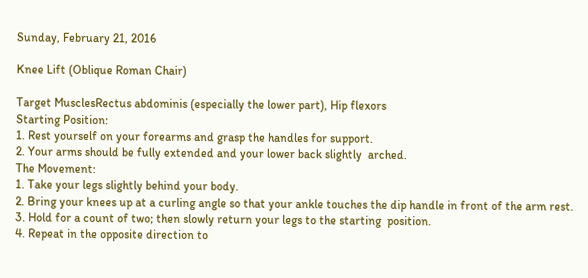Sunday, February 21, 2016

Knee Lift (Oblique Roman Chair)

Target MusclesRectus abdominis (especially the lower part), Hip flexors
Starting Position:
1. Rest yourself on your forearms and grasp the handles for support.
2. Your arms should be fully extended and your lower back slightly  arched.
The Movement:
1. Take your legs slightly behind your body.
2. Bring your knees up at a curling angle so that your ankle touches the dip handle in front of the arm rest.
3. Hold for a count of two; then slowly return your legs to the starting  position.
4. Repeat in the opposite direction to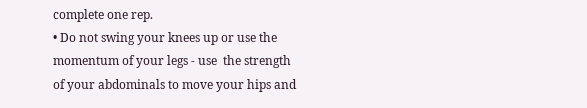complete one rep.
• Do not swing your knees up or use the momentum of your legs - use  the strength of your abdominals to move your hips and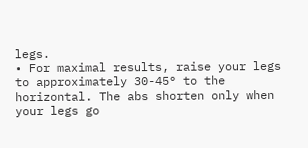legs.
• For maximal results, raise your legs to approximately 30-45° to the  horizontal. The abs shorten only when your legs go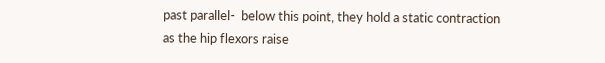past parallel-  below this point, they hold a static contraction as the hip flexors raise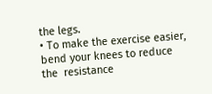the legs.
• To make the exercise easier, bend your knees to reduce the  resistance